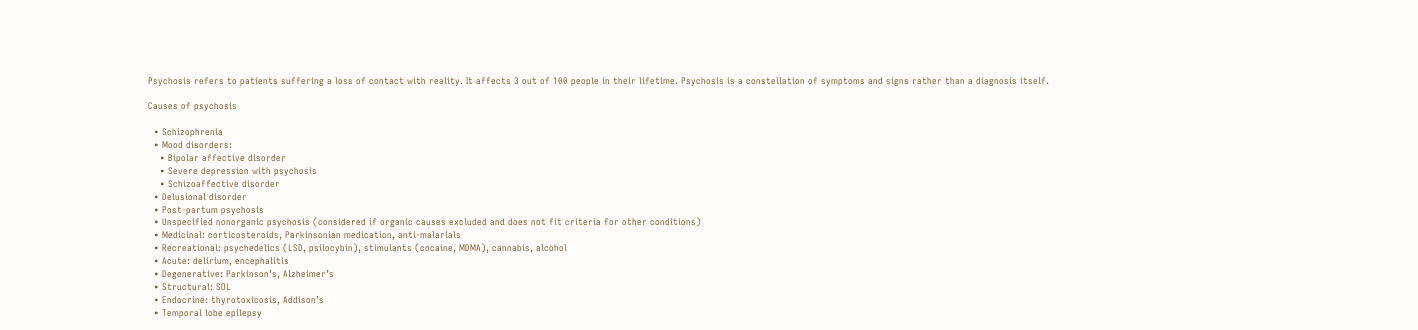Psychosis refers to patients suffering a loss of contact with reality. It affects 3 out of 100 people in their lifetime. Psychosis is a constellation of symptoms and signs rather than a diagnosis itself.

Causes of psychosis

  • Schizophrenia
  • Mood disorders:
    • Bipolar affective disorder
    • Severe depression with psychosis
    • Schizoaffective disorder
  • Delusional disorder
  • Post-partum psychosis
  • Unspecified nonorganic psychosis (considered if organic causes excluded and does not fit criteria for other conditions)
  • Medicinal: corticosteroids, Parkinsonian medication, anti-malarials
  • Recreational: psychedelics (LSD, psilocybin), stimulants (cocaine, MDMA), cannabis, alcohol
  • Acute: delirium, encephalitis
  • Degenerative: Parkinson’s, Alzheimer’s
  • Structural: SOL
  • Endocrine: thyrotoxicosis, Addison’s
  • Temporal lobe epilepsy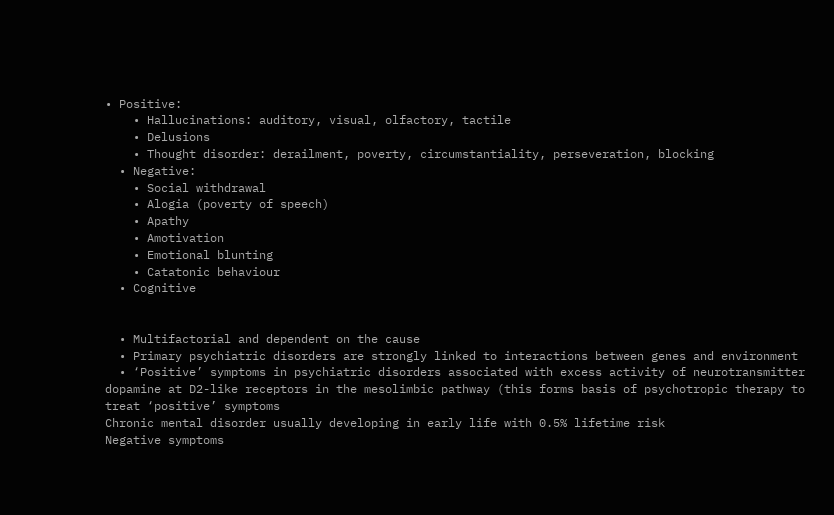• Positive:
    • Hallucinations: auditory, visual, olfactory, tactile
    • Delusions
    • Thought disorder: derailment, poverty, circumstantiality, perseveration, blocking
  • Negative:
    • Social withdrawal
    • Alogia (poverty of speech)
    • Apathy
    • Amotivation
    • Emotional blunting
    • Catatonic behaviour
  • Cognitive


  • Multifactorial and dependent on the cause
  • Primary psychiatric disorders are strongly linked to interactions between genes and environment
  • ‘Positive’ symptoms in psychiatric disorders associated with excess activity of neurotransmitter dopamine at D2-like receptors in the mesolimbic pathway (this forms basis of psychotropic therapy to treat ‘positive’ symptoms
Chronic mental disorder usually developing in early life with 0.5% lifetime risk
Negative symptoms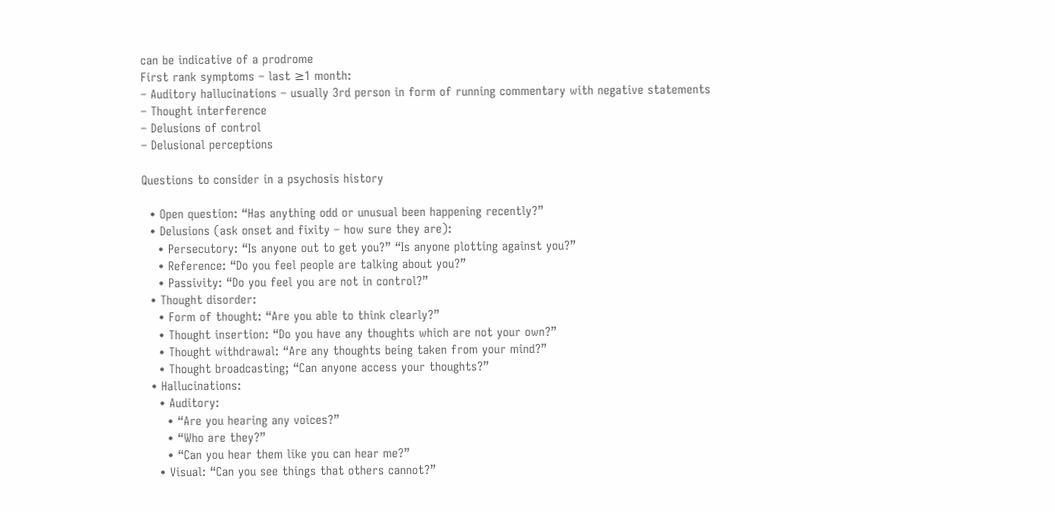can be indicative of a prodrome
First rank symptoms – last ≥1 month:
– Auditory hallucinations – usually 3rd person in form of running commentary with negative statements
– Thought interference
– Delusions of control
– Delusional perceptions

Questions to consider in a psychosis history

  • Open question: “Has anything odd or unusual been happening recently?”
  • Delusions (ask onset and fixity – how sure they are):
    • Persecutory: “Is anyone out to get you?” “Is anyone plotting against you?”
    • Reference: “Do you feel people are talking about you?”
    • Passivity: “Do you feel you are not in control?”
  • Thought disorder:
    • Form of thought: “Are you able to think clearly?”
    • Thought insertion: “Do you have any thoughts which are not your own?”
    • Thought withdrawal: “Are any thoughts being taken from your mind?”
    • Thought broadcasting; “Can anyone access your thoughts?”
  • Hallucinations:
    • Auditory:
      • “Are you hearing any voices?”
      • “Who are they?”
      • “Can you hear them like you can hear me?”
    • Visual: “Can you see things that others cannot?”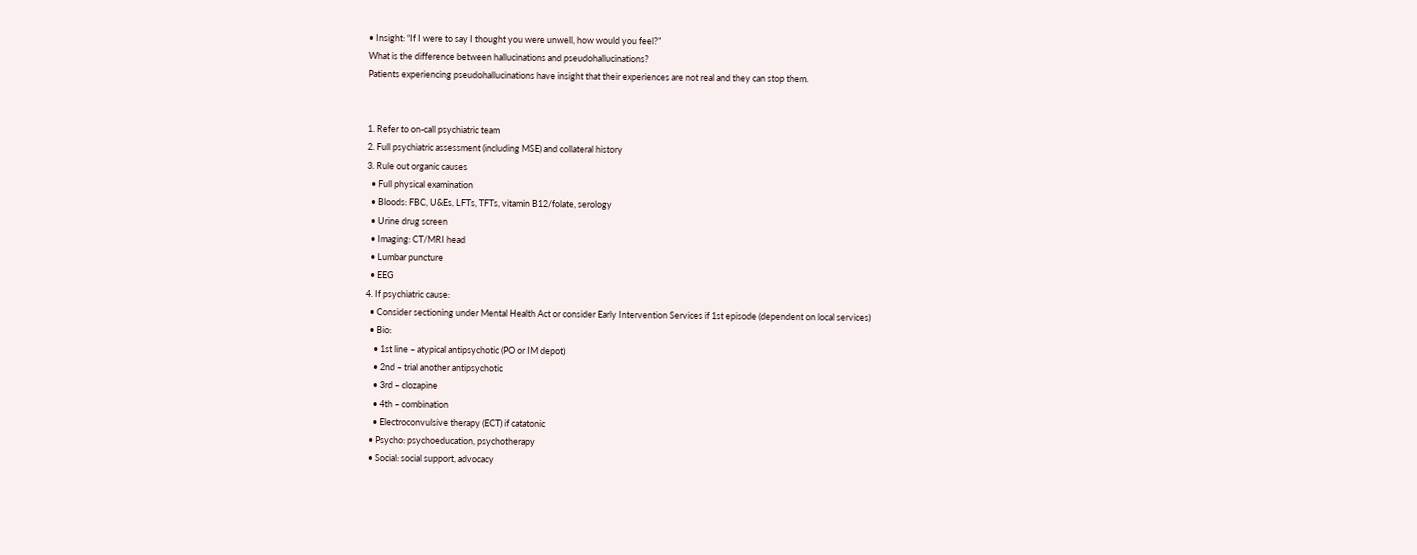• Insight: “If I were to say I thought you were unwell, how would you feel?”
What is the difference between hallucinations and pseudohallucinations?
Patients experiencing pseudohallucinations have insight that their experiences are not real and they can stop them.


1. Refer to on-call psychiatric team
2. Full psychiatric assessment (including MSE) and collateral history
3. Rule out organic causes
  • Full physical examination
  • Bloods: FBC, U&Es, LFTs, TFTs, vitamin B12/folate, serology
  • Urine drug screen
  • Imaging: CT/MRI head
  • Lumbar puncture
  • EEG
4. If psychiatric cause:
  • Consider sectioning under Mental Health Act or consider Early Intervention Services if 1st episode (dependent on local services)
  • Bio:
    • 1st line – atypical antipsychotic (PO or IM depot)
    • 2nd – trial another antipsychotic
    • 3rd – clozapine
    • 4th – combination
    • Electroconvulsive therapy (ECT) if catatonic
  • Psycho: psychoeducation, psychotherapy
  • Social: social support, advocacy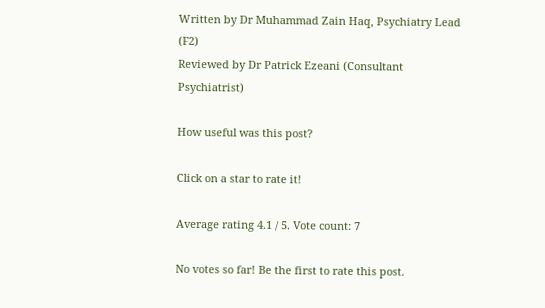Written by Dr Muhammad Zain Haq, Psychiatry Lead (F2)
Reviewed by Dr Patrick Ezeani (Consultant Psychiatrist)

How useful was this post?

Click on a star to rate it!

Average rating 4.1 / 5. Vote count: 7

No votes so far! Be the first to rate this post.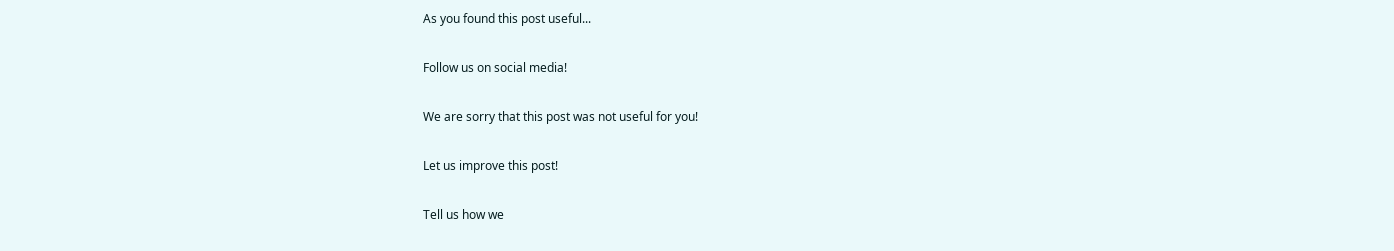As you found this post useful...

Follow us on social media!

We are sorry that this post was not useful for you!

Let us improve this post!

Tell us how we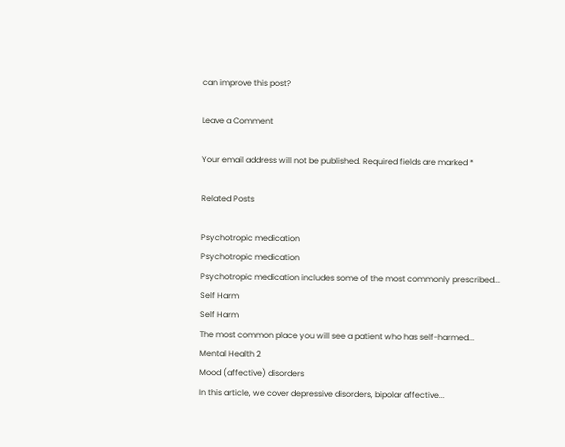can improve this post?

Leave a Comment

Your email address will not be published. Required fields are marked *

Related Posts

Psychotropic medication
Psychotropic medication
Psychotropic medication includes some of the most commonly prescribed...
Self Harm
Self Harm
The most common place you will see a patient who has self-harmed...
Mental Health 2
Mood (affective) disorders
In this article, we cover depressive disorders, bipolar affective...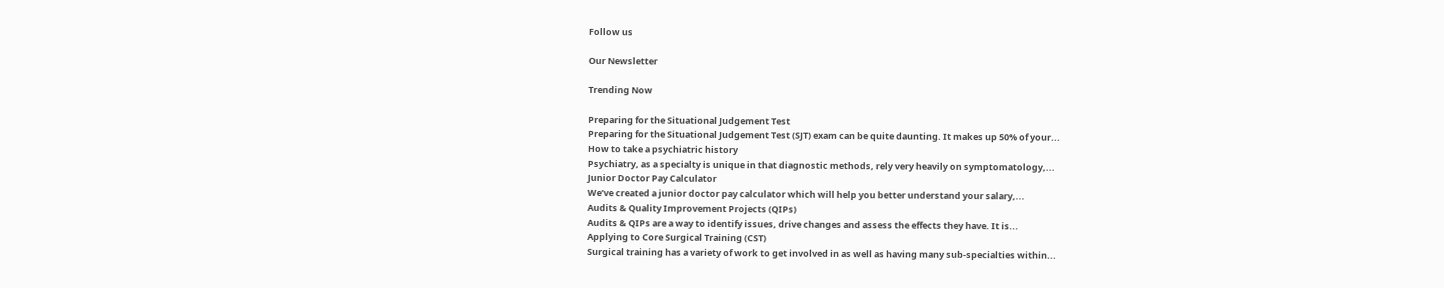Follow us

Our Newsletter

Trending Now

Preparing for the Situational Judgement Test
Preparing for the Situational Judgement Test (SJT) exam can be quite daunting. It makes up 50% of your...
How to take a psychiatric history
Psychiatry, as a specialty is unique in that diagnostic methods, rely very heavily on symptomatology,...
Junior Doctor Pay Calculator
We’ve created a junior doctor pay calculator which will help you better understand your salary,...
Audits & Quality Improvement Projects (QIPs)
Audits & QIPs are a way to identify issues, drive changes and assess the effects they have. It is...
Applying to Core Surgical Training (CST)
Surgical training has a variety of work to get involved in as well as having many sub-specialties within...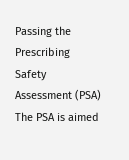Passing the Prescribing Safety Assessment (PSA)
The PSA is aimed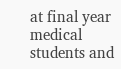at final year medical students and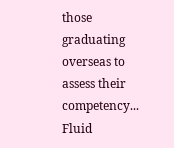those graduating overseas to assess their competency...
Fluid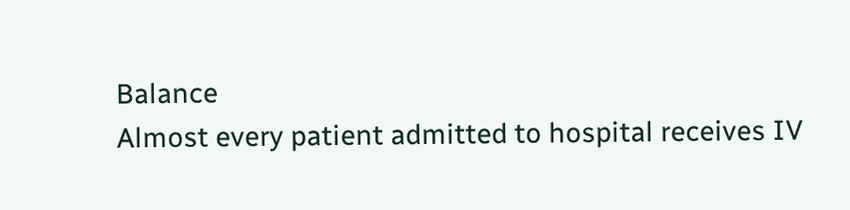Balance
Almost every patient admitted to hospital receives IV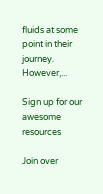fluids at some point in their journey. However,...

Sign up for our awesome resources

Join over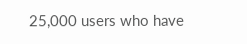25,000 users who have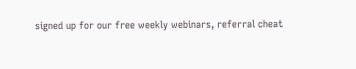signed up for our free weekly webinars, referral cheat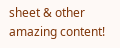sheet & other amazing content!